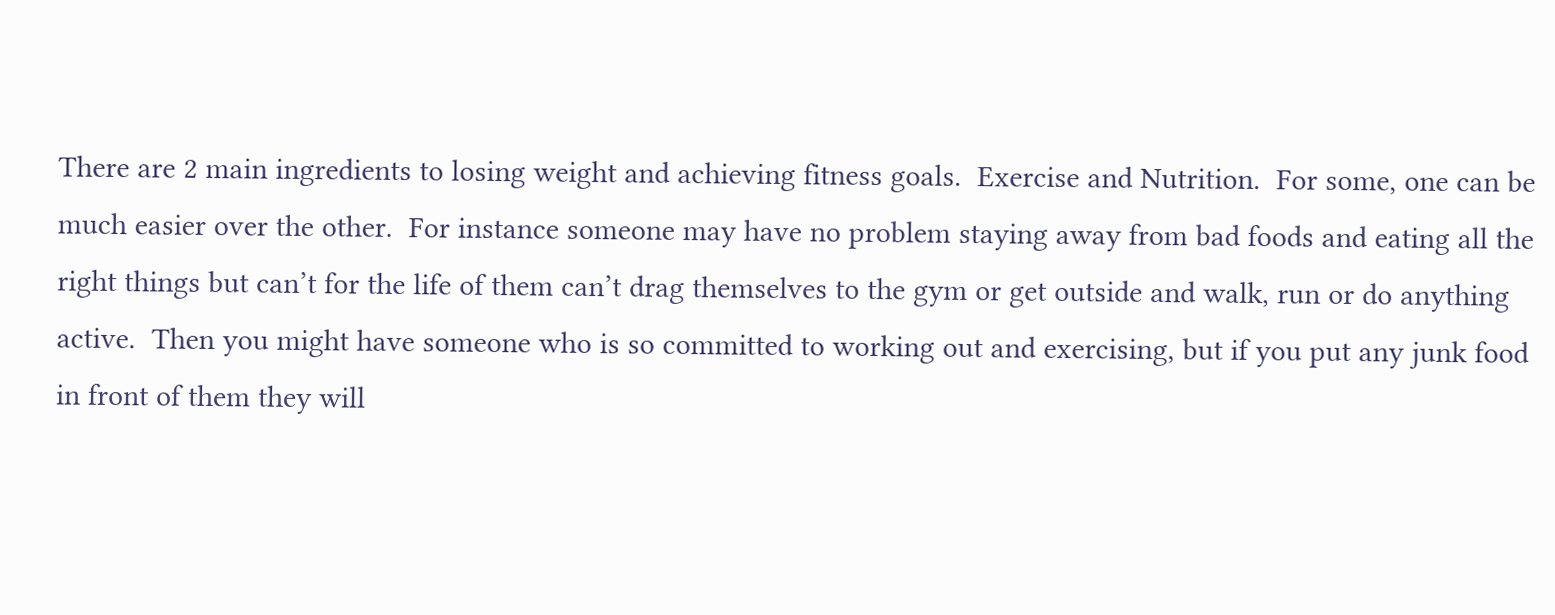There are 2 main ingredients to losing weight and achieving fitness goals.  Exercise and Nutrition.  For some, one can be much easier over the other.  For instance someone may have no problem staying away from bad foods and eating all the right things but can’t for the life of them can’t drag themselves to the gym or get outside and walk, run or do anything active.  Then you might have someone who is so committed to working out and exercising, but if you put any junk food in front of them they will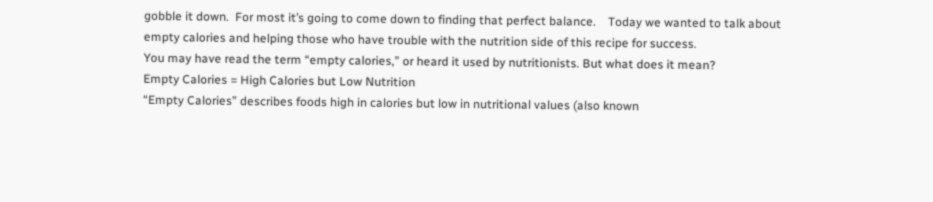gobble it down.  For most it’s going to come down to finding that perfect balance.    Today we wanted to talk about empty calories and helping those who have trouble with the nutrition side of this recipe for success.
You may have read the term “empty calories,” or heard it used by nutritionists. But what does it mean?
Empty Calories = High Calories but Low Nutrition
“Empty Calories” describes foods high in calories but low in nutritional values (also known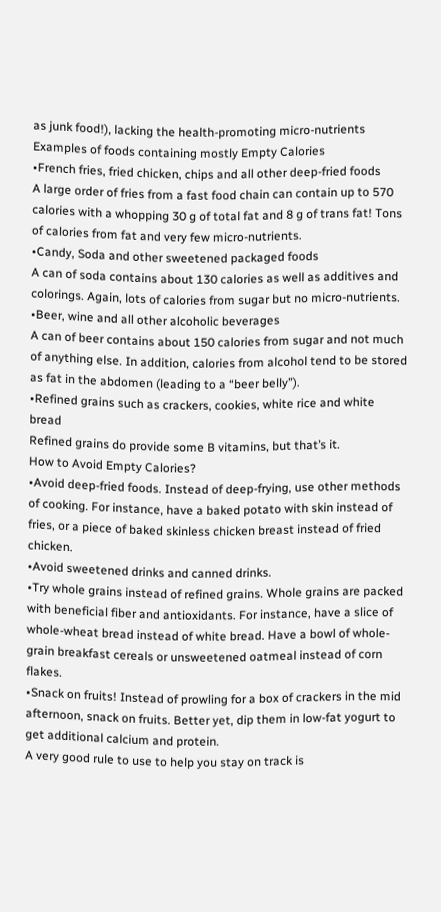as junk food!), lacking the health-promoting micro-nutrients
Examples of foods containing mostly Empty Calories
•French fries, fried chicken, chips and all other deep-fried foods
A large order of fries from a fast food chain can contain up to 570 calories with a whopping 30 g of total fat and 8 g of trans fat! Tons of calories from fat and very few micro-nutrients.
•Candy, Soda and other sweetened packaged foods
A can of soda contains about 130 calories as well as additives and colorings. Again, lots of calories from sugar but no micro-nutrients.
•Beer, wine and all other alcoholic beverages
A can of beer contains about 150 calories from sugar and not much of anything else. In addition, calories from alcohol tend to be stored as fat in the abdomen (leading to a “beer belly”).
•Refined grains such as crackers, cookies, white rice and white bread
Refined grains do provide some B vitamins, but that’s it.
How to Avoid Empty Calories?
•Avoid deep-fried foods. Instead of deep-frying, use other methods of cooking. For instance, have a baked potato with skin instead of fries, or a piece of baked skinless chicken breast instead of fried chicken.
•Avoid sweetened drinks and canned drinks.
•Try whole grains instead of refined grains. Whole grains are packed with beneficial fiber and antioxidants. For instance, have a slice of whole-wheat bread instead of white bread. Have a bowl of whole-grain breakfast cereals or unsweetened oatmeal instead of corn flakes.
•Snack on fruits! Instead of prowling for a box of crackers in the mid afternoon, snack on fruits. Better yet, dip them in low-fat yogurt to get additional calcium and protein.
A very good rule to use to help you stay on track is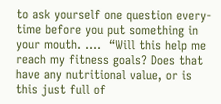to ask yourself one question every-time before you put something in your mouth. ….  “Will this help me reach my fitness goals? Does that have any nutritional value, or is this just full of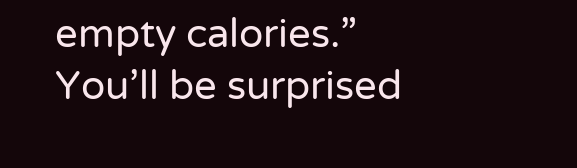empty calories.”  You’ll be surprised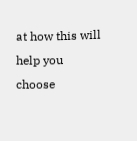at how this will help you choose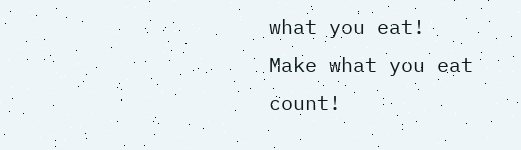what you eat!  Make what you eat count!